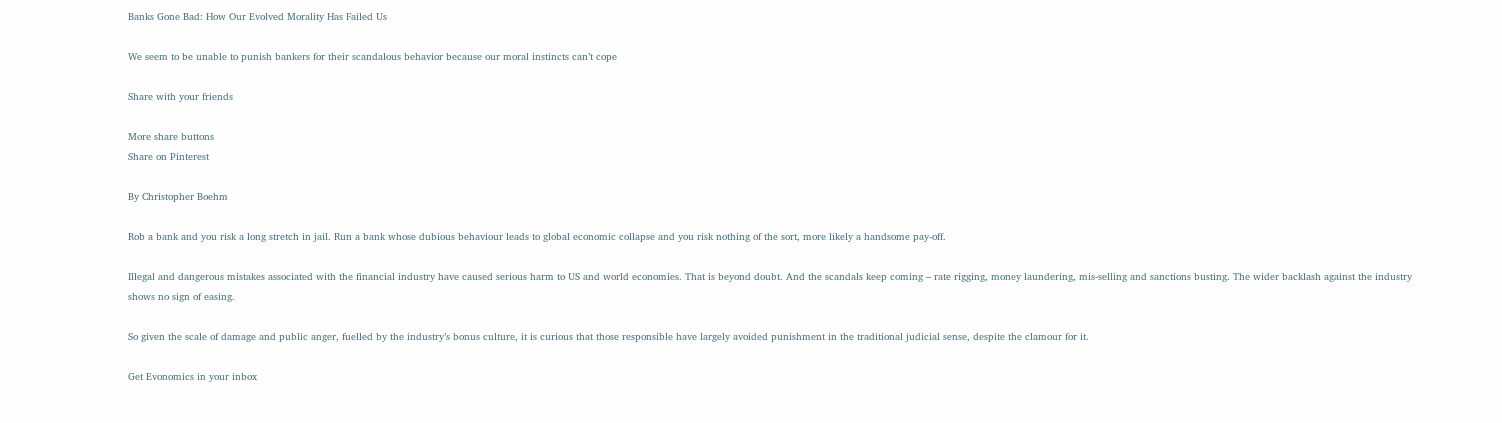Banks Gone Bad: How Our Evolved Morality Has Failed Us

We seem to be unable to punish bankers for their scandalous behavior because our moral instincts can’t cope

Share with your friends

More share buttons
Share on Pinterest

By Christopher Boehm

Rob a bank and you risk a long stretch in jail. Run a bank whose dubious behaviour leads to global economic collapse and you risk nothing of the sort, more likely a handsome pay-off.

Illegal and dangerous mistakes associated with the financial industry have caused serious harm to US and world economies. That is beyond doubt. And the scandals keep coming – rate rigging, money laundering, mis-selling and sanctions busting. The wider backlash against the industry shows no sign of easing.

So given the scale of damage and public anger, fuelled by the industry’s bonus culture, it is curious that those responsible have largely avoided punishment in the traditional judicial sense, despite the clamour for it.

Get Evonomics in your inbox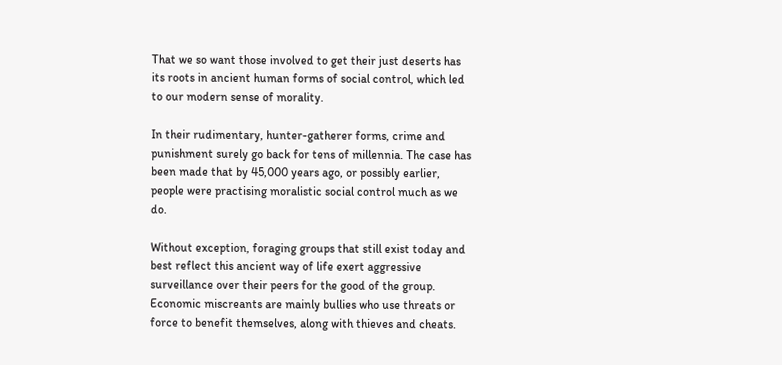That we so want those involved to get their just deserts has its roots in ancient human forms of social control, which led to our modern sense of morality.

In their rudimentary, hunter-gatherer forms, crime and punishment surely go back for tens of millennia. The case has been made that by 45,000 years ago, or possibly earlier, people were practising moralistic social control much as we do.

Without exception, foraging groups that still exist today and best reflect this ancient way of life exert aggressive surveillance over their peers for the good of the group. Economic miscreants are mainly bullies who use threats or force to benefit themselves, along with thieves and cheats.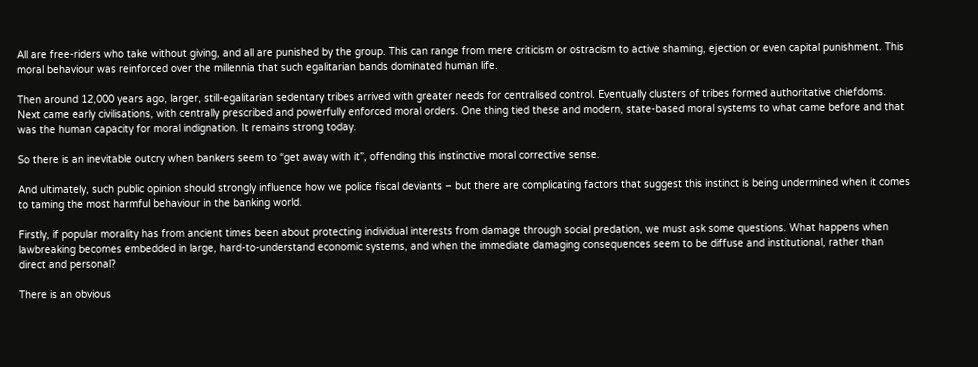All are free-riders who take without giving, and all are punished by the group. This can range from mere criticism or ostracism to active shaming, ejection or even capital punishment. This moral behaviour was reinforced over the millennia that such egalitarian bands dominated human life.

Then around 12,000 years ago, larger, still-egalitarian sedentary tribes arrived with greater needs for centralised control. Eventually clusters of tribes formed authoritative chiefdoms. Next came early civilisations, with centrally prescribed and powerfully enforced moral orders. One thing tied these and modern, state-based moral systems to what came before and that was the human capacity for moral indignation. It remains strong today.

So there is an inevitable outcry when bankers seem to “get away with it”, offending this instinctive moral corrective sense.

And ultimately, such public opinion should strongly influence how we police fiscal deviants – but there are complicating factors that suggest this instinct is being undermined when it comes to taming the most harmful behaviour in the banking world.

Firstly, if popular morality has from ancient times been about protecting individual interests from damage through social predation, we must ask some questions. What happens when lawbreaking becomes embedded in large, hard-to-understand economic systems, and when the immediate damaging consequences seem to be diffuse and institutional, rather than direct and personal?

There is an obvious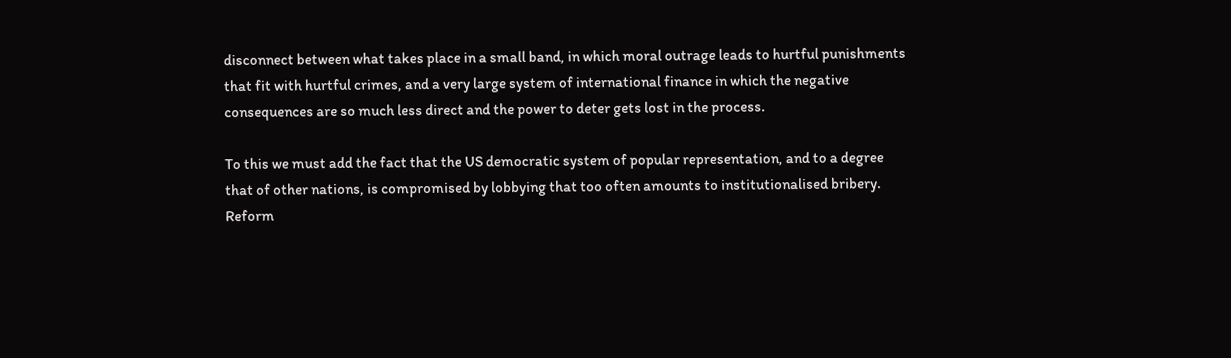disconnect between what takes place in a small band, in which moral outrage leads to hurtful punishments that fit with hurtful crimes, and a very large system of international finance in which the negative consequences are so much less direct and the power to deter gets lost in the process.

To this we must add the fact that the US democratic system of popular representation, and to a degree that of other nations, is compromised by lobbying that too often amounts to institutionalised bribery. Reform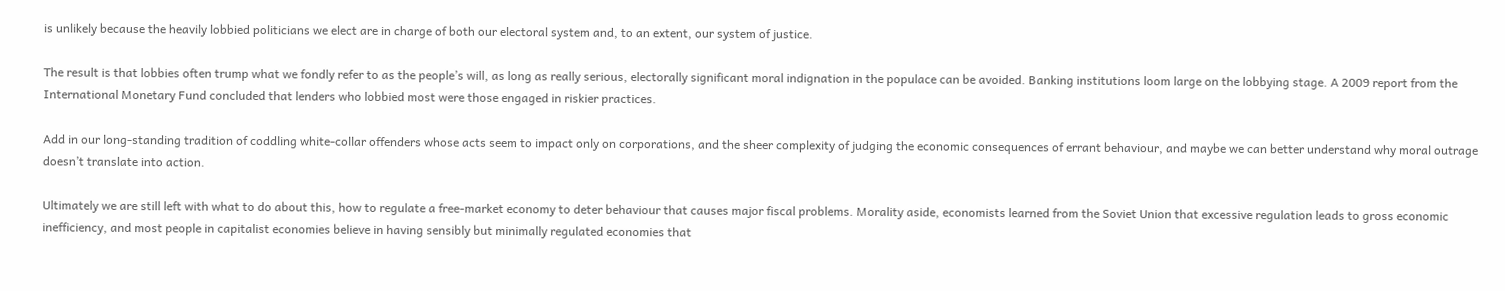is unlikely because the heavily lobbied politicians we elect are in charge of both our electoral system and, to an extent, our system of justice.

The result is that lobbies often trump what we fondly refer to as the people’s will, as long as really serious, electorally significant moral indignation in the populace can be avoided. Banking institutions loom large on the lobbying stage. A 2009 report from the International Monetary Fund concluded that lenders who lobbied most were those engaged in riskier practices.

Add in our long-standing tradition of coddling white-collar offenders whose acts seem to impact only on corporations, and the sheer complexity of judging the economic consequences of errant behaviour, and maybe we can better understand why moral outrage doesn’t translate into action.

Ultimately we are still left with what to do about this, how to regulate a free-market economy to deter behaviour that causes major fiscal problems. Morality aside, economists learned from the Soviet Union that excessive regulation leads to gross economic inefficiency, and most people in capitalist economies believe in having sensibly but minimally regulated economies that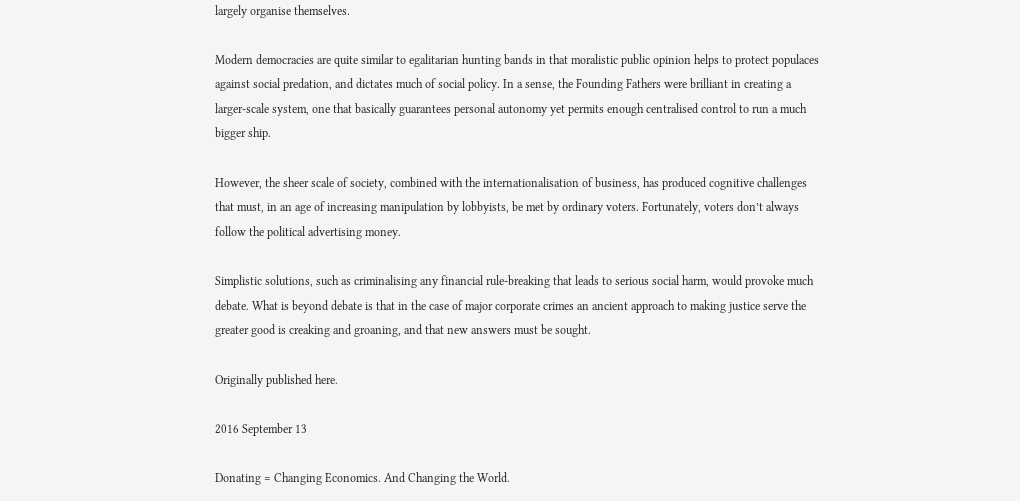largely organise themselves.

Modern democracies are quite similar to egalitarian hunting bands in that moralistic public opinion helps to protect populaces against social predation, and dictates much of social policy. In a sense, the Founding Fathers were brilliant in creating a larger-scale system, one that basically guarantees personal autonomy yet permits enough centralised control to run a much bigger ship.

However, the sheer scale of society, combined with the internationalisation of business, has produced cognitive challenges that must, in an age of increasing manipulation by lobbyists, be met by ordinary voters. Fortunately, voters don’t always follow the political advertising money.

Simplistic solutions, such as criminalising any financial rule-breaking that leads to serious social harm, would provoke much debate. What is beyond debate is that in the case of major corporate crimes an ancient approach to making justice serve the greater good is creaking and groaning, and that new answers must be sought.

Originally published here.

2016 September 13

Donating = Changing Economics. And Changing the World.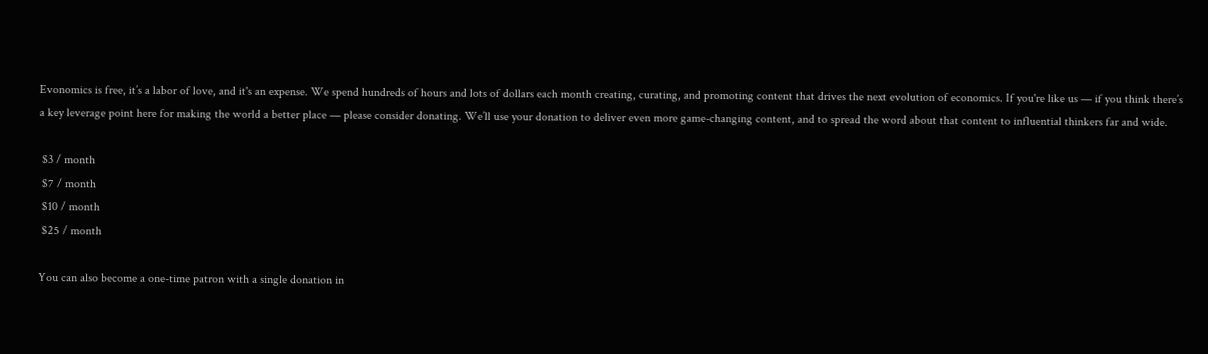Evonomics is free, it’s a labor of love, and it's an expense. We spend hundreds of hours and lots of dollars each month creating, curating, and promoting content that drives the next evolution of economics. If you're like us — if you think there’s a key leverage point here for making the world a better place — please consider donating. We’ll use your donation to deliver even more game-changing content, and to spread the word about that content to influential thinkers far and wide.

 $3 / month
 $7 / month
 $10 / month
 $25 / month

You can also become a one-time patron with a single donation in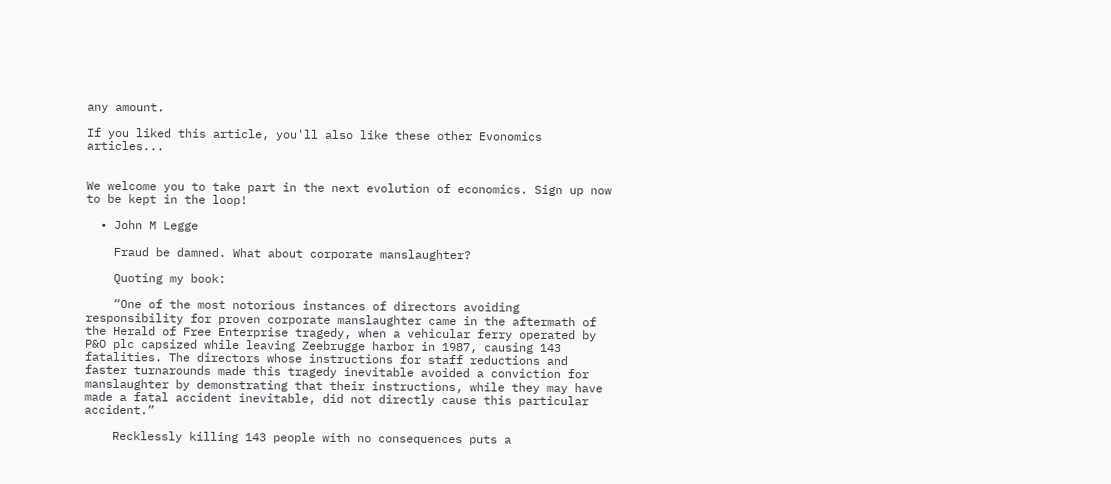any amount.

If you liked this article, you'll also like these other Evonomics articles...


We welcome you to take part in the next evolution of economics. Sign up now to be kept in the loop!

  • John M Legge

    Fraud be damned. What about corporate manslaughter?

    Quoting my book:

    “One of the most notorious instances of directors avoiding responsibility for proven corporate manslaughter came in the aftermath of the Herald of Free Enterprise tragedy, when a vehicular ferry operated by P&O plc capsized while leaving Zeebrugge harbor in 1987, causing 143 fatalities. The directors whose instructions for staff reductions and faster turnarounds made this tragedy inevitable avoided a conviction for manslaughter by demonstrating that their instructions, while they may have made a fatal accident inevitable, did not directly cause this particular accident.”

    Recklessly killing 143 people with no consequences puts a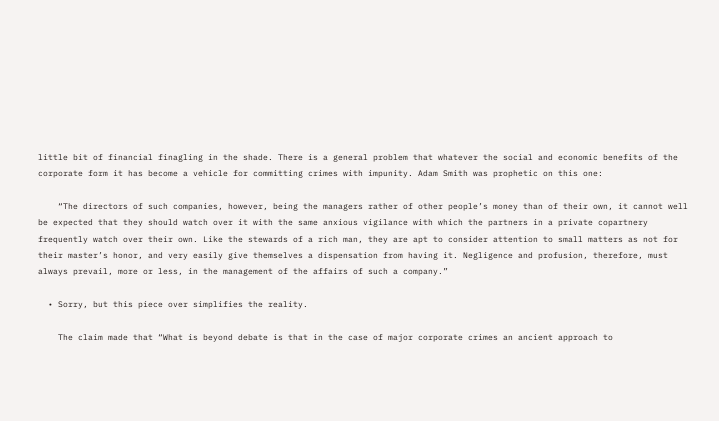little bit of financial finagling in the shade. There is a general problem that whatever the social and economic benefits of the corporate form it has become a vehicle for committing crimes with impunity. Adam Smith was prophetic on this one:

    “The directors of such companies, however, being the managers rather of other people’s money than of their own, it cannot well be expected that they should watch over it with the same anxious vigilance with which the partners in a private copartnery frequently watch over their own. Like the stewards of a rich man, they are apt to consider attention to small matters as not for their master’s honor, and very easily give themselves a dispensation from having it. Negligence and profusion, therefore, must always prevail, more or less, in the management of the affairs of such a company.”

  • Sorry, but this piece over simplifies the reality.

    The claim made that “What is beyond debate is that in the case of major corporate crimes an ancient approach to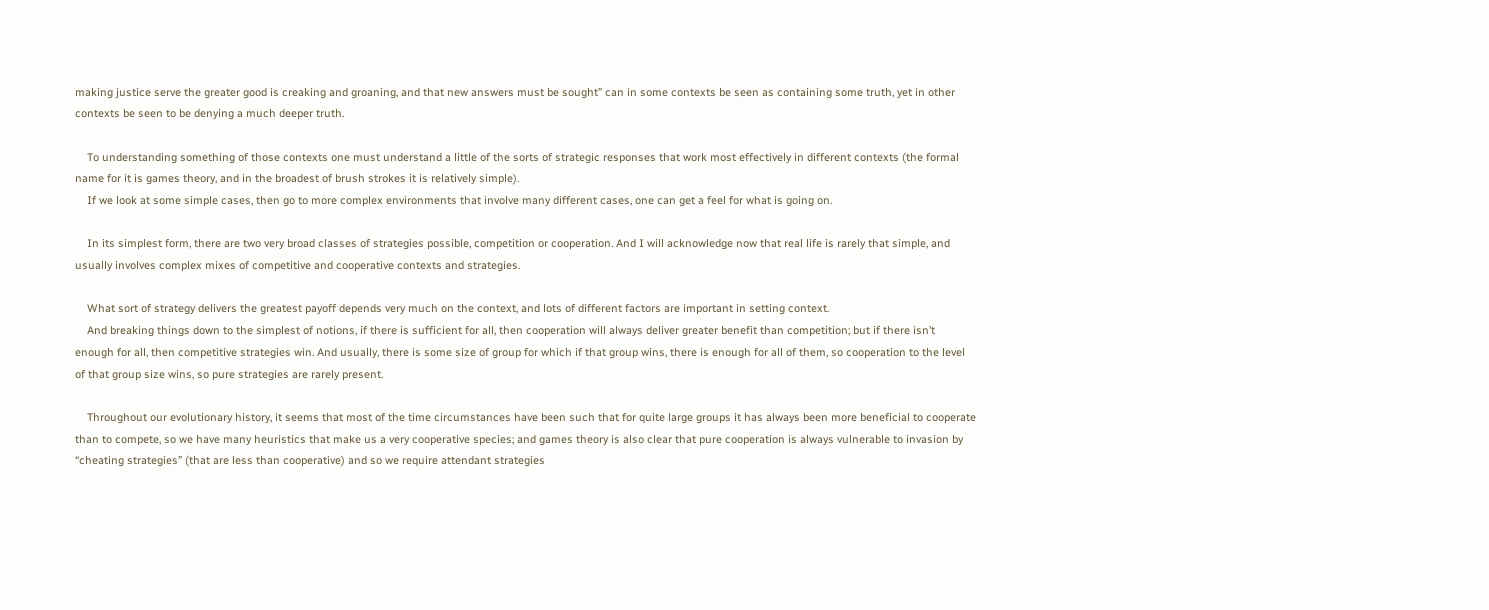making justice serve the greater good is creaking and groaning, and that new answers must be sought” can in some contexts be seen as containing some truth, yet in other contexts be seen to be denying a much deeper truth.

    To understanding something of those contexts one must understand a little of the sorts of strategic responses that work most effectively in different contexts (the formal name for it is games theory, and in the broadest of brush strokes it is relatively simple).
    If we look at some simple cases, then go to more complex environments that involve many different cases, one can get a feel for what is going on.

    In its simplest form, there are two very broad classes of strategies possible, competition or cooperation. And I will acknowledge now that real life is rarely that simple, and usually involves complex mixes of competitive and cooperative contexts and strategies.

    What sort of strategy delivers the greatest payoff depends very much on the context, and lots of different factors are important in setting context.
    And breaking things down to the simplest of notions, if there is sufficient for all, then cooperation will always deliver greater benefit than competition; but if there isn’t enough for all, then competitive strategies win. And usually, there is some size of group for which if that group wins, there is enough for all of them, so cooperation to the level of that group size wins, so pure strategies are rarely present.

    Throughout our evolutionary history, it seems that most of the time circumstances have been such that for quite large groups it has always been more beneficial to cooperate than to compete, so we have many heuristics that make us a very cooperative species; and games theory is also clear that pure cooperation is always vulnerable to invasion by “cheating strategies” (that are less than cooperative) and so we require attendant strategies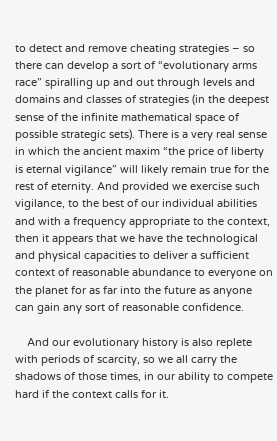to detect and remove cheating strategies – so there can develop a sort of “evolutionary arms race” spiralling up and out through levels and domains and classes of strategies (in the deepest sense of the infinite mathematical space of possible strategic sets). There is a very real sense in which the ancient maxim “the price of liberty is eternal vigilance” will likely remain true for the rest of eternity. And provided we exercise such vigilance, to the best of our individual abilities and with a frequency appropriate to the context, then it appears that we have the technological and physical capacities to deliver a sufficient context of reasonable abundance to everyone on the planet for as far into the future as anyone can gain any sort of reasonable confidence.

    And our evolutionary history is also replete with periods of scarcity, so we all carry the shadows of those times, in our ability to compete hard if the context calls for it.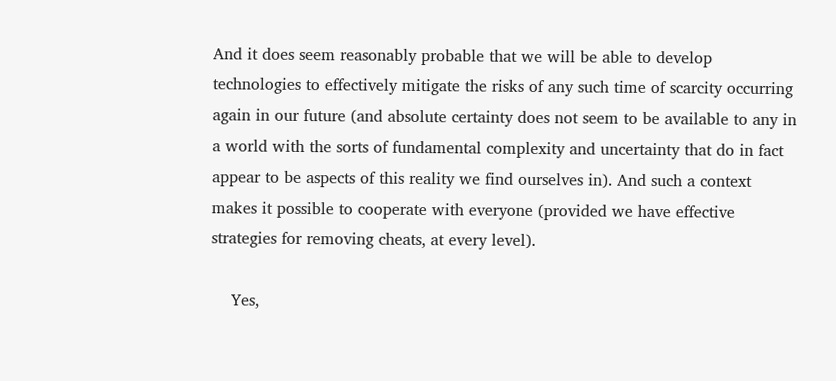And it does seem reasonably probable that we will be able to develop technologies to effectively mitigate the risks of any such time of scarcity occurring again in our future (and absolute certainty does not seem to be available to any in a world with the sorts of fundamental complexity and uncertainty that do in fact appear to be aspects of this reality we find ourselves in). And such a context makes it possible to cooperate with everyone (provided we have effective strategies for removing cheats, at every level).

    Yes,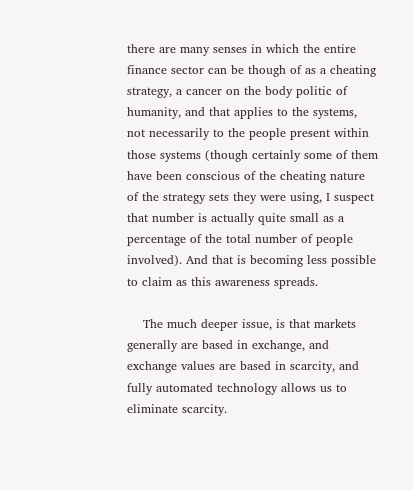there are many senses in which the entire finance sector can be though of as a cheating strategy, a cancer on the body politic of humanity, and that applies to the systems, not necessarily to the people present within those systems (though certainly some of them have been conscious of the cheating nature of the strategy sets they were using, I suspect that number is actually quite small as a percentage of the total number of people involved). And that is becoming less possible to claim as this awareness spreads.

    The much deeper issue, is that markets generally are based in exchange, and exchange values are based in scarcity, and fully automated technology allows us to eliminate scarcity.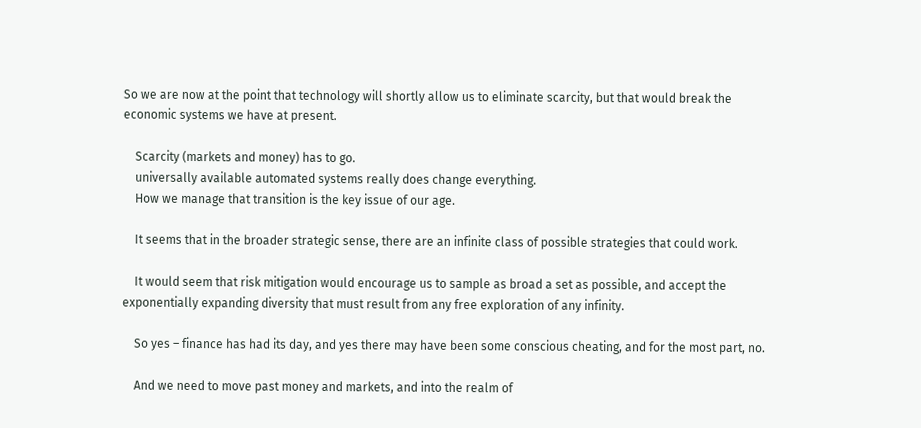So we are now at the point that technology will shortly allow us to eliminate scarcity, but that would break the economic systems we have at present.

    Scarcity (markets and money) has to go.
    universally available automated systems really does change everything.
    How we manage that transition is the key issue of our age.

    It seems that in the broader strategic sense, there are an infinite class of possible strategies that could work.

    It would seem that risk mitigation would encourage us to sample as broad a set as possible, and accept the exponentially expanding diversity that must result from any free exploration of any infinity.

    So yes – finance has had its day, and yes there may have been some conscious cheating, and for the most part, no.

    And we need to move past money and markets, and into the realm of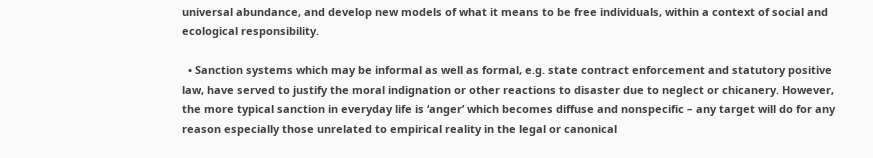universal abundance, and develop new models of what it means to be free individuals, within a context of social and ecological responsibility.

  • Sanction systems which may be informal as well as formal, e.g. state contract enforcement and statutory positive law, have served to justify the moral indignation or other reactions to disaster due to neglect or chicanery. However, the more typical sanction in everyday life is ‘anger’ which becomes diffuse and nonspecific – any target will do for any reason especially those unrelated to empirical reality in the legal or canonical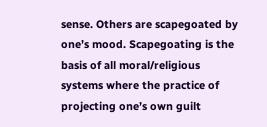sense. Others are scapegoated by one’s mood. Scapegoating is the basis of all moral/religious systems where the practice of projecting one’s own guilt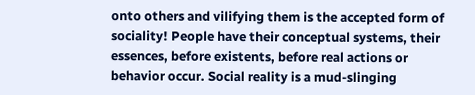onto others and vilifying them is the accepted form of sociality! People have their conceptual systems, their essences, before existents, before real actions or behavior occur. Social reality is a mud-slinging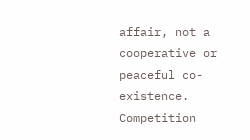affair, not a cooperative or peaceful co-existence. Competition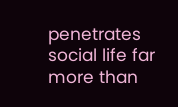penetrates social life far more than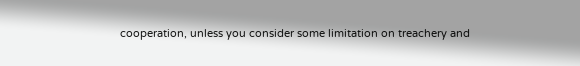cooperation, unless you consider some limitation on treachery and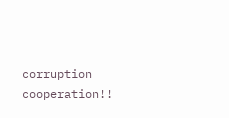corruption cooperation!!